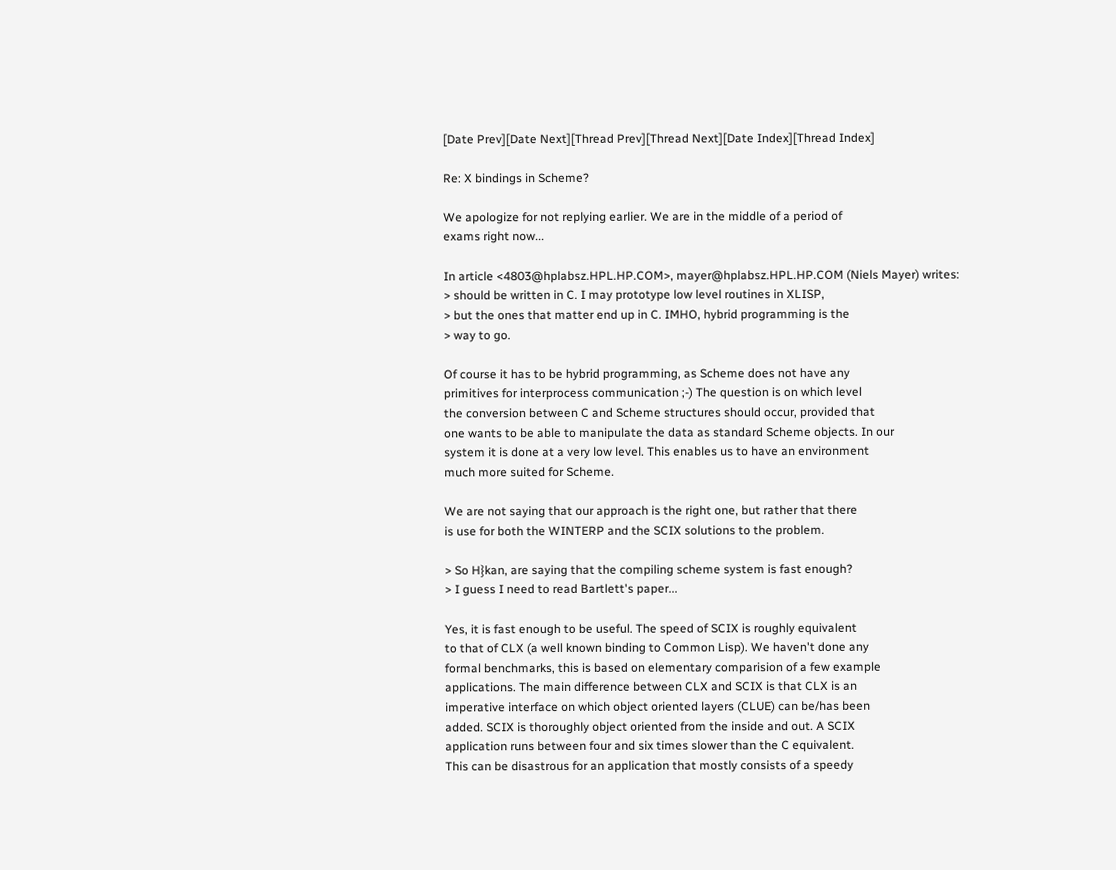[Date Prev][Date Next][Thread Prev][Thread Next][Date Index][Thread Index]

Re: X bindings in Scheme?

We apologize for not replying earlier. We are in the middle of a period of
exams right now...

In article <4803@hplabsz.HPL.HP.COM>, mayer@hplabsz.HPL.HP.COM (Niels Mayer) writes:
> should be written in C. I may prototype low level routines in XLISP,
> but the ones that matter end up in C. IMHO, hybrid programming is the
> way to go.

Of course it has to be hybrid programming, as Scheme does not have any
primitives for interprocess communication ;-) The question is on which level
the conversion between C and Scheme structures should occur, provided that
one wants to be able to manipulate the data as standard Scheme objects. In our
system it is done at a very low level. This enables us to have an environment
much more suited for Scheme.

We are not saying that our approach is the right one, but rather that there
is use for both the WINTERP and the SCIX solutions to the problem.

> So H}kan, are saying that the compiling scheme system is fast enough?
> I guess I need to read Bartlett's paper...

Yes, it is fast enough to be useful. The speed of SCIX is roughly equivalent
to that of CLX (a well known binding to Common Lisp). We haven't done any
formal benchmarks, this is based on elementary comparision of a few example
applications. The main difference between CLX and SCIX is that CLX is an
imperative interface on which object oriented layers (CLUE) can be/has been
added. SCIX is thoroughly object oriented from the inside and out. A SCIX
application runs between four and six times slower than the C equivalent.
This can be disastrous for an application that mostly consists of a speedy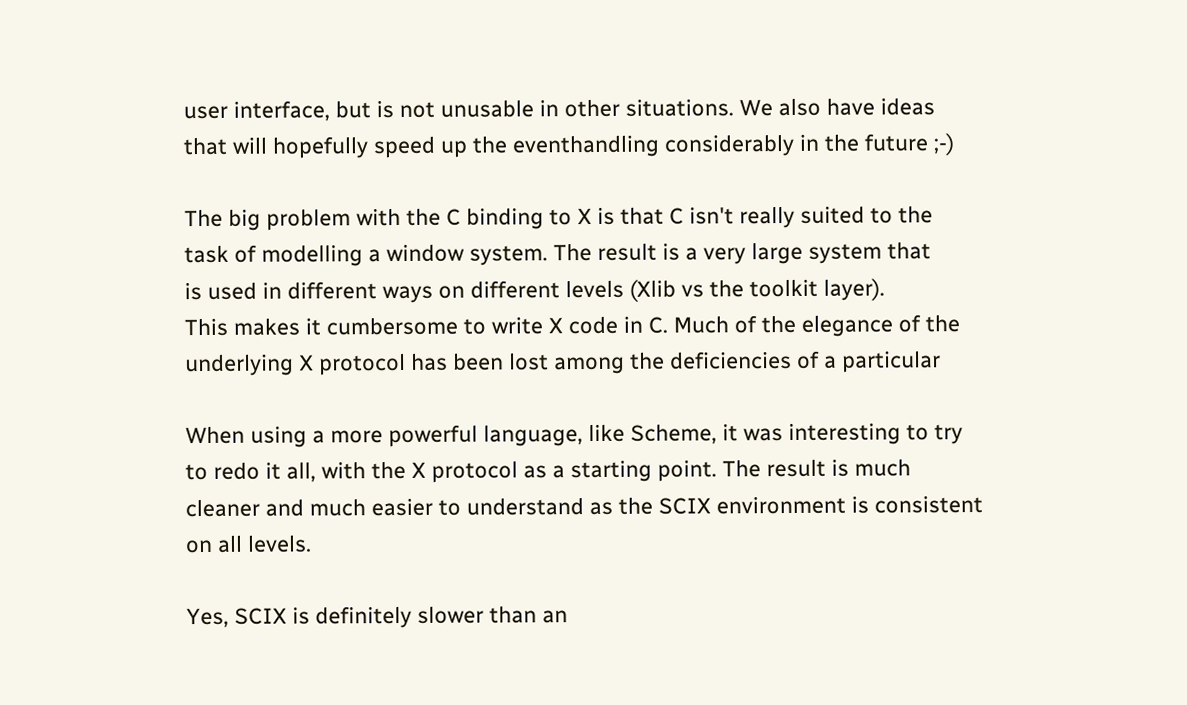user interface, but is not unusable in other situations. We also have ideas
that will hopefully speed up the eventhandling considerably in the future ;-)

The big problem with the C binding to X is that C isn't really suited to the
task of modelling a window system. The result is a very large system that
is used in different ways on different levels (Xlib vs the toolkit layer).
This makes it cumbersome to write X code in C. Much of the elegance of the
underlying X protocol has been lost among the deficiencies of a particular

When using a more powerful language, like Scheme, it was interesting to try
to redo it all, with the X protocol as a starting point. The result is much
cleaner and much easier to understand as the SCIX environment is consistent
on all levels.

Yes, SCIX is definitely slower than an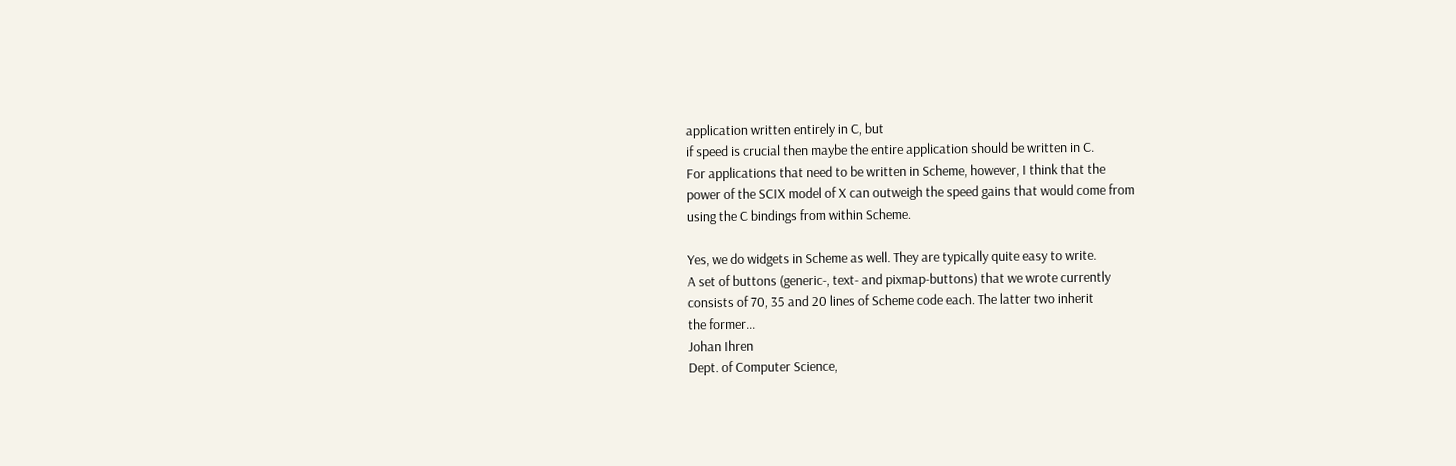application written entirely in C, but
if speed is crucial then maybe the entire application should be written in C.
For applications that need to be written in Scheme, however, I think that the
power of the SCIX model of X can outweigh the speed gains that would come from
using the C bindings from within Scheme.

Yes, we do widgets in Scheme as well. They are typically quite easy to write.
A set of buttons (generic-, text- and pixmap-buttons) that we wrote currently
consists of 70, 35 and 20 lines of Scheme code each. The latter two inherit
the former...
Johan Ihren
Dept. of Computer Science,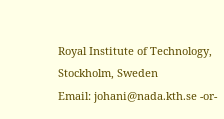Royal Institute of Technology, Stockholm, Sweden
Email: johani@nada.kth.se -or-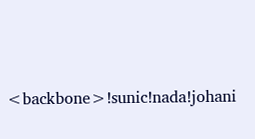<backbone>!sunic!nada!johani